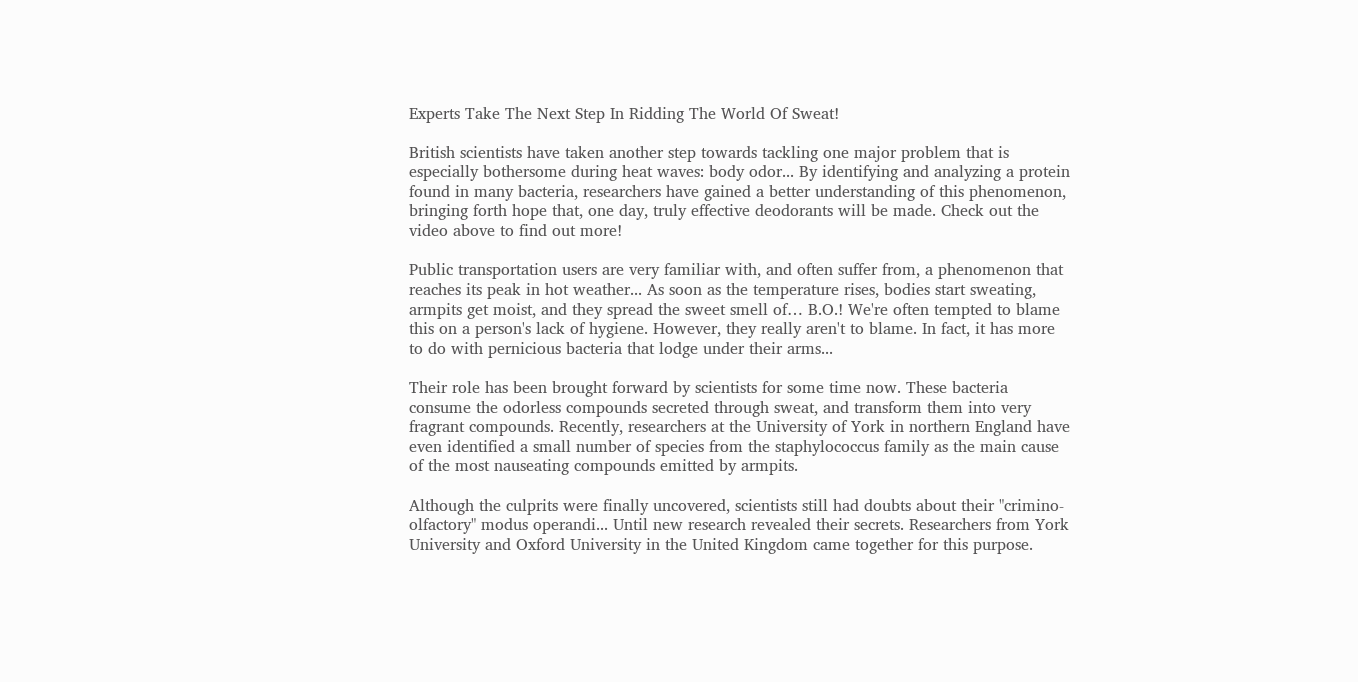Experts Take The Next Step In Ridding The World Of Sweat!

British scientists have taken another step towards tackling one major problem that is especially bothersome during heat waves: body odor... By identifying and analyzing a protein found in many bacteria, researchers have gained a better understanding of this phenomenon, bringing forth hope that, one day, truly effective deodorants will be made. Check out the video above to find out more!

Public transportation users are very familiar with, and often suffer from, a phenomenon that reaches its peak in hot weather... As soon as the temperature rises, bodies start sweating, armpits get moist, and they spread the sweet smell of… B.O.! We're often tempted to blame this on a person's lack of hygiene. However, they really aren't to blame. In fact, it has more to do with pernicious bacteria that lodge under their arms...

Their role has been brought forward by scientists for some time now. These bacteria consume the odorless compounds secreted through sweat, and transform them into very fragrant compounds. Recently, researchers at the University of York in northern England have even identified a small number of species from the staphylococcus family as the main cause of the most nauseating compounds emitted by armpits.

Although the culprits were finally uncovered, scientists still had doubts about their "crimino-olfactory" modus operandi... Until new research revealed their secrets. Researchers from York University and Oxford University in the United Kingdom came together for this purpose.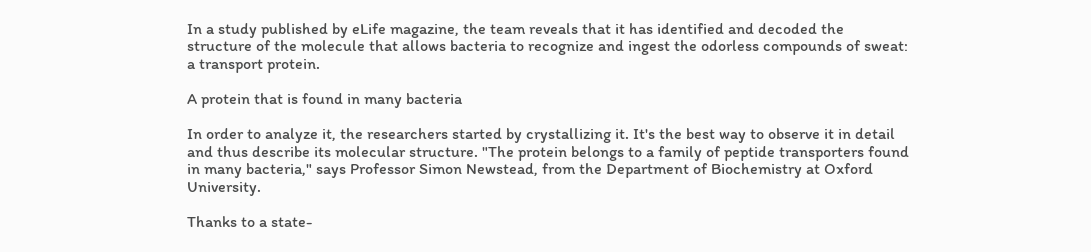In a study published by eLife magazine, the team reveals that it has identified and decoded the structure of the molecule that allows bacteria to recognize and ingest the odorless compounds of sweat: a transport protein.

A protein that is found in many bacteria

In order to analyze it, the researchers started by crystallizing it. It's the best way to observe it in detail and thus describe its molecular structure. "The protein belongs to a family of peptide transporters found in many bacteria," says Professor Simon Newstead, from the Department of Biochemistry at Oxford University.

Thanks to a state-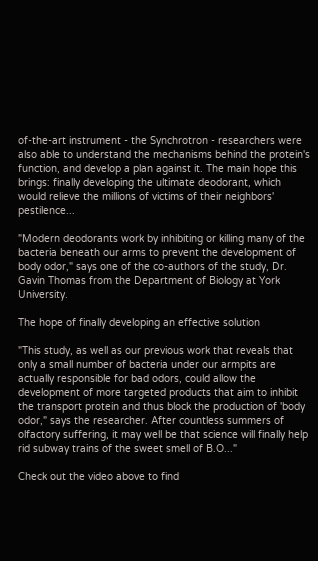of-the-art instrument - the Synchrotron - researchers were also able to understand the mechanisms behind the protein's function, and develop a plan against it. The main hope this brings: finally developing the ultimate deodorant, which would relieve the millions of victims of their neighbors' pestilence...

"Modern deodorants work by inhibiting or killing many of the bacteria beneath our arms to prevent the development of body odor," says one of the co-authors of the study, Dr. Gavin Thomas from the Department of Biology at York University.

The hope of finally developing an effective solution

"This study, as well as our previous work that reveals that only a small number of bacteria under our armpits are actually responsible for bad odors, could allow the development of more targeted products that aim to inhibit the transport protein and thus block the production of 'body odor," says the researcher. After countless summers of olfactory suffering, it may well be that science will finally help rid subway trains of the sweet smell of B.O..."

Check out the video above to find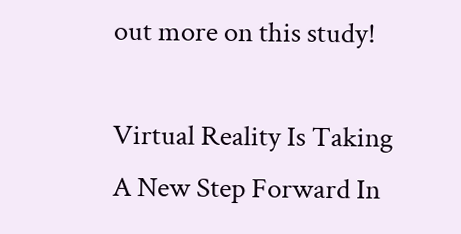out more on this study!

Virtual Reality Is Taking A New Step Forward In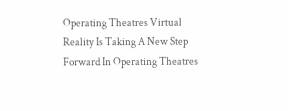Operating Theatres Virtual Reality Is Taking A New Step Forward In Operating Theatres